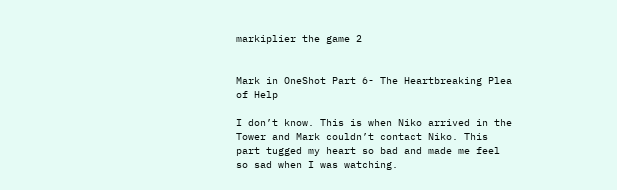markiplier the game 2


Mark in OneShot Part 6- The Heartbreaking Plea of Help

I don’t know. This is when Niko arrived in the Tower and Mark couldn’t contact Niko. This part tugged my heart so bad and made me feel so sad when I was watching.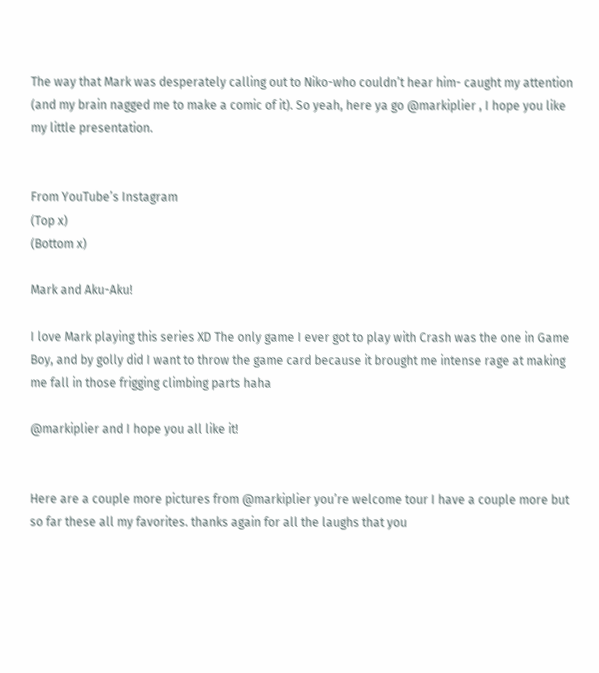The way that Mark was desperately calling out to Niko-who couldn’t hear him- caught my attention (and my brain nagged me to make a comic of it). So yeah, here ya go @markiplier , I hope you like my little presentation.


From YouTube’s Instagram
(Top x)
(Bottom x)

Mark and Aku-Aku!

I love Mark playing this series XD The only game I ever got to play with Crash was the one in Game Boy, and by golly did I want to throw the game card because it brought me intense rage at making me fall in those frigging climbing parts haha

@markiplier and I hope you all like it!


Here are a couple more pictures from @markiplier you’re welcome tour I have a couple more but so far these all my favorites. thanks again for all the laughs that you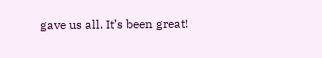gave us all. It’s been great!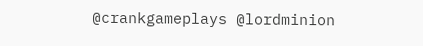@crankgameplays @lordminion